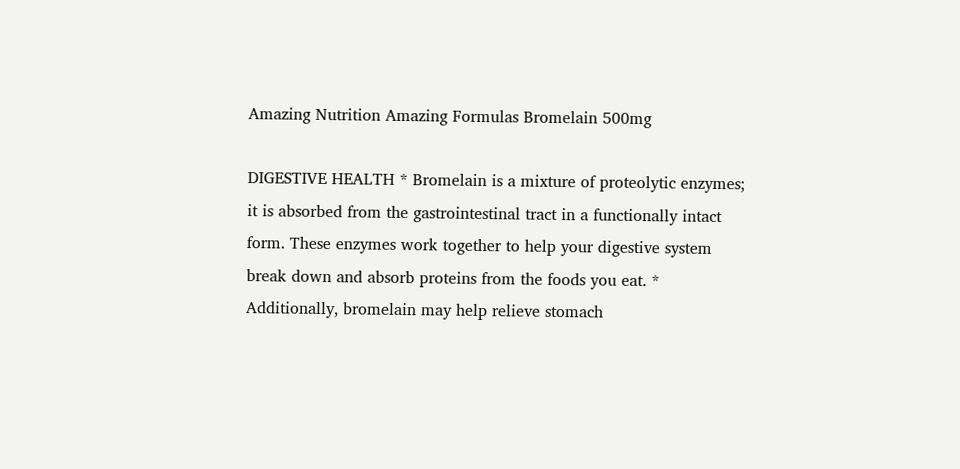Amazing Nutrition Amazing Formulas Bromelain 500mg

DIGESTIVE HEALTH * Bromelain is a mixture of proteolytic enzymes; it is absorbed from the gastrointestinal tract in a functionally intact form. These enzymes work together to help your digestive system break down and absorb proteins from the foods you eat. * Additionally, bromelain may help relieve stomach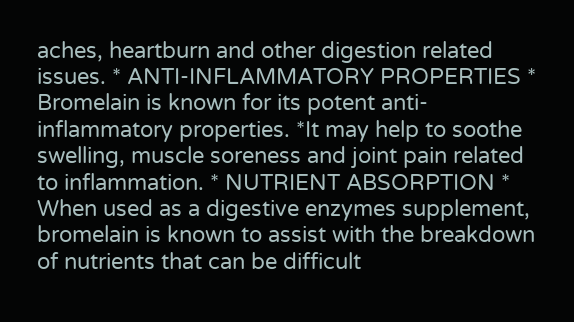aches, heartburn and other digestion related issues. * ANTI-INFLAMMATORY PROPERTIES * Bromelain is known for its potent anti-inflammatory properties. *It may help to soothe swelling, muscle soreness and joint pain related to inflammation. * NUTRIENT ABSORPTION * When used as a digestive enzymes supplement, bromelain is known to assist with the breakdown of nutrients that can be difficult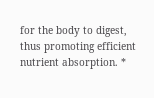for the body to digest, thus promoting efficient nutrient absorption. *